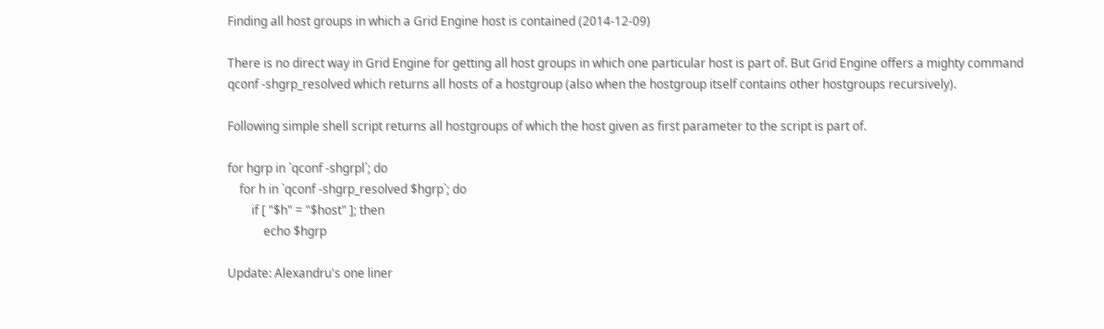Finding all host groups in which a Grid Engine host is contained (2014-12-09)

There is no direct way in Grid Engine for getting all host groups in which one particular host is part of. But Grid Engine offers a mighty command qconf -shgrp_resolved which returns all hosts of a hostgroup (also when the hostgroup itself contains other hostgroups recursively).

Following simple shell script returns all hostgroups of which the host given as first parameter to the script is part of.

for hgrp in `qconf -shgrpl`; do
    for h in `qconf -shgrp_resolved $hgrp`; do
        if [ "$h" = "$host" ]; then
            echo $hgrp

Update: Alexandru's one liner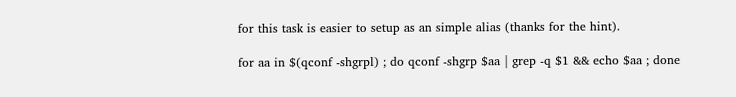for this task is easier to setup as an simple alias (thanks for the hint).

for aa in $(qconf -shgrpl) ; do qconf -shgrp $aa | grep -q $1 && echo $aa ; done